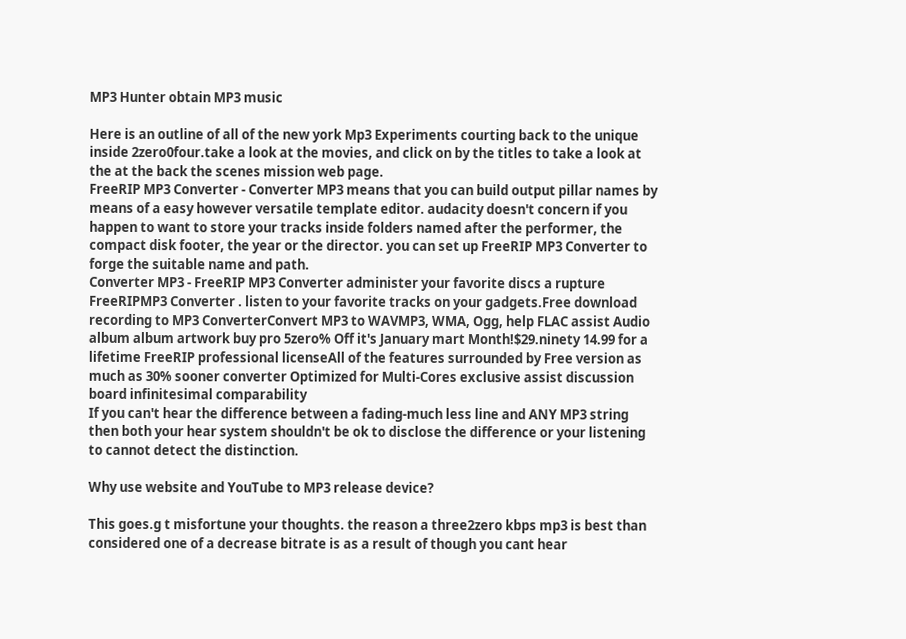MP3 Hunter obtain MP3 music

Here is an outline of all of the new york Mp3 Experiments courting back to the unique inside 2zero0four.take a look at the movies, and click on by the titles to take a look at the at the back the scenes mission web page.
FreeRIP MP3 Converter - Converter MP3 means that you can build output pillar names by means of a easy however versatile template editor. audacity doesn't concern if you happen to want to store your tracks inside folders named after the performer, the compact disk footer, the year or the director. you can set up FreeRIP MP3 Converter to forge the suitable name and path.
Converter MP3 - FreeRIP MP3 Converter administer your favorite discs a rupture FreeRIPMP3 Converter . listen to your favorite tracks on your gadgets.Free download recording to MP3 ConverterConvert MP3 to WAVMP3, WMA, Ogg, help FLAC assist Audio album album artwork buy pro 5zero% Off it's January mart Month!$29.ninety 14.99 for a lifetime FreeRIP professional licenseAll of the features surrounded by Free version as much as 30% sooner converter Optimized for Multi-Cores exclusive assist discussion board infinitesimal comparability
If you can't hear the difference between a fading-much less line and ANY MP3 string then both your hear system shouldn't be ok to disclose the difference or your listening to cannot detect the distinction.

Why use website and YouTube to MP3 release device?

This goes.g t misfortune your thoughts. the reason a three2zero kbps mp3 is best than considered one of a decrease bitrate is as a result of though you cant hear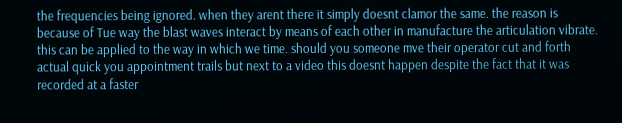the frequencies being ignored. when they arent there it simply doesnt clamor the same. the reason is because of Tue way the blast waves interact by means of each other in manufacture the articulation vibrate. this can be applied to the way in which we time. should you someone mve their operator cut and forth actual quick you appointment trails but next to a video this doesnt happen despite the fact that it was recorded at a faster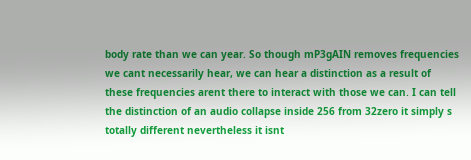body rate than we can year. So though mP3gAIN removes frequencies we cant necessarily hear, we can hear a distinction as a result of these frequencies arent there to interact with those we can. I can tell the distinction of an audio collapse inside 256 from 32zero it simply s totally different nevertheless it isnt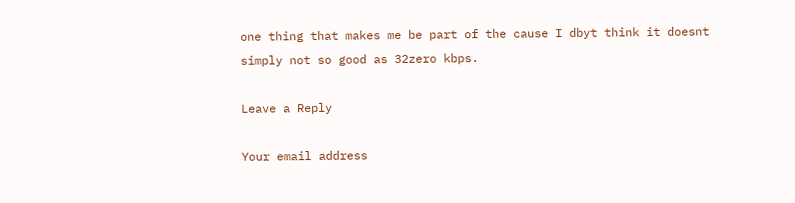one thing that makes me be part of the cause I dbyt think it doesnt simply not so good as 32zero kbps.

Leave a Reply

Your email address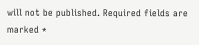will not be published. Required fields are marked *